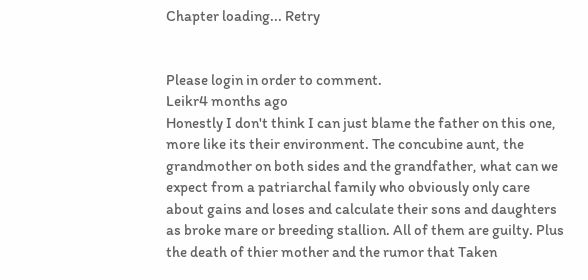Chapter loading... Retry


Please login in order to comment.
Leikr4 months ago
Honestly I don't think I can just blame the father on this one, more like its their environment. The concubine aunt, the grandmother on both sides and the grandfather, what can we expect from a patriarchal family who obviously only care about gains and loses and calculate their sons and daughters as broke mare or breeding stallion. All of them are guilty. Plus the death of thier mother and the rumor that Taken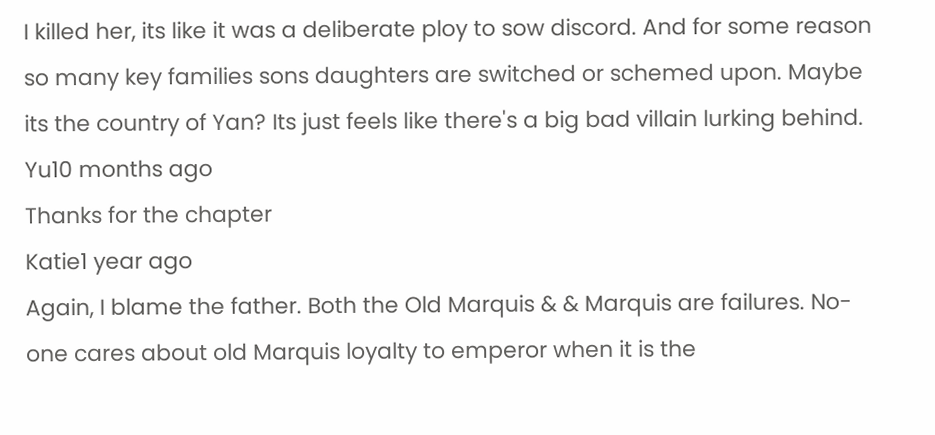I killed her, its like it was a deliberate ploy to sow discord. And for some reason so many key families sons daughters are switched or schemed upon. Maybe its the country of Yan? Its just feels like there's a big bad villain lurking behind.
Yu10 months ago
Thanks for the chapter
Katie1 year ago
Again, I blame the father. Both the Old Marquis & & Marquis are failures. No-one cares about old Marquis loyalty to emperor when it is the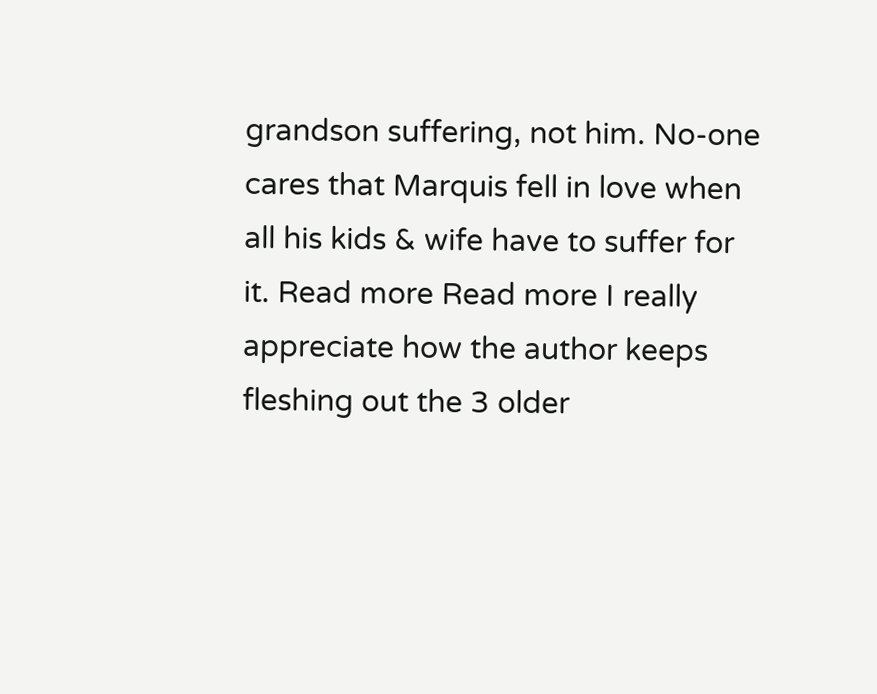grandson suffering, not him. No-one cares that Marquis fell in love when all his kids & wife have to suffer for it. Read more Read more I really appreciate how the author keeps fleshing out the 3 older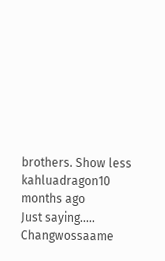brothers. Show less
kahluadragon10 months ago
Just saying..... Changwossaame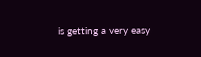is getting a very easy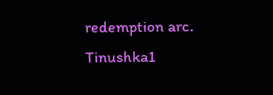redemption arc.
Tinushka1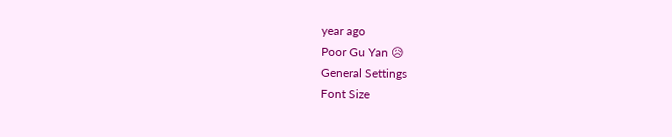year ago
Poor Gu Yan 😥
General Settings
Font Size